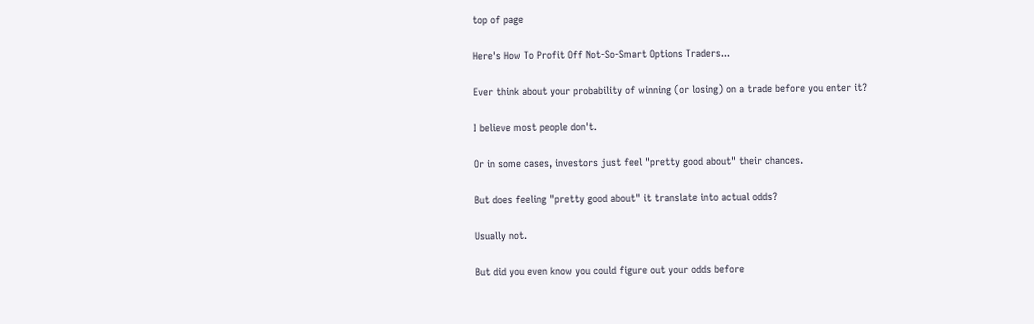top of page

Here's How To Profit Off Not-So-Smart Options Traders...

Ever think about your probability of winning (or losing) on a trade before you enter it?

I believe most people don't.

Or in some cases, investors just feel "pretty good about" their chances.

But does feeling "pretty good about" it translate into actual odds?

Usually not.

But did you even know you could figure out your odds before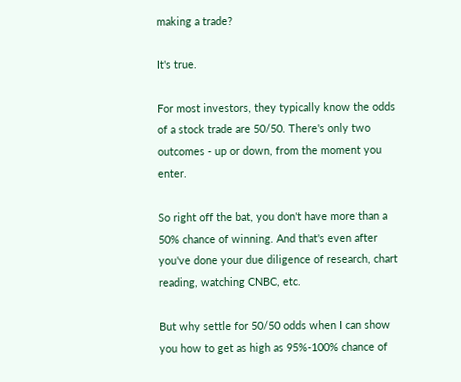making a trade?

It's true.

For most investors, they typically know the odds of a stock trade are 50/50. There's only two outcomes - up or down, from the moment you enter.

So right off the bat, you don't have more than a 50% chance of winning. And that's even after you've done your due diligence of research, chart reading, watching CNBC, etc.

But why settle for 50/50 odds when I can show you how to get as high as 95%-100% chance of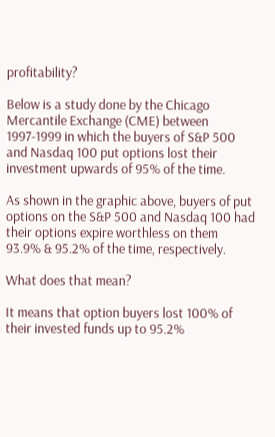profitability?

Below is a study done by the Chicago Mercantile Exchange (CME) between 1997-1999 in which the buyers of S&P 500 and Nasdaq 100 put options lost their investment upwards of 95% of the time.

As shown in the graphic above, buyers of put options on the S&P 500 and Nasdaq 100 had their options expire worthless on them 93.9% & 95.2% of the time, respectively.

What does that mean?

It means that option buyers lost 100% of their invested funds up to 95.2%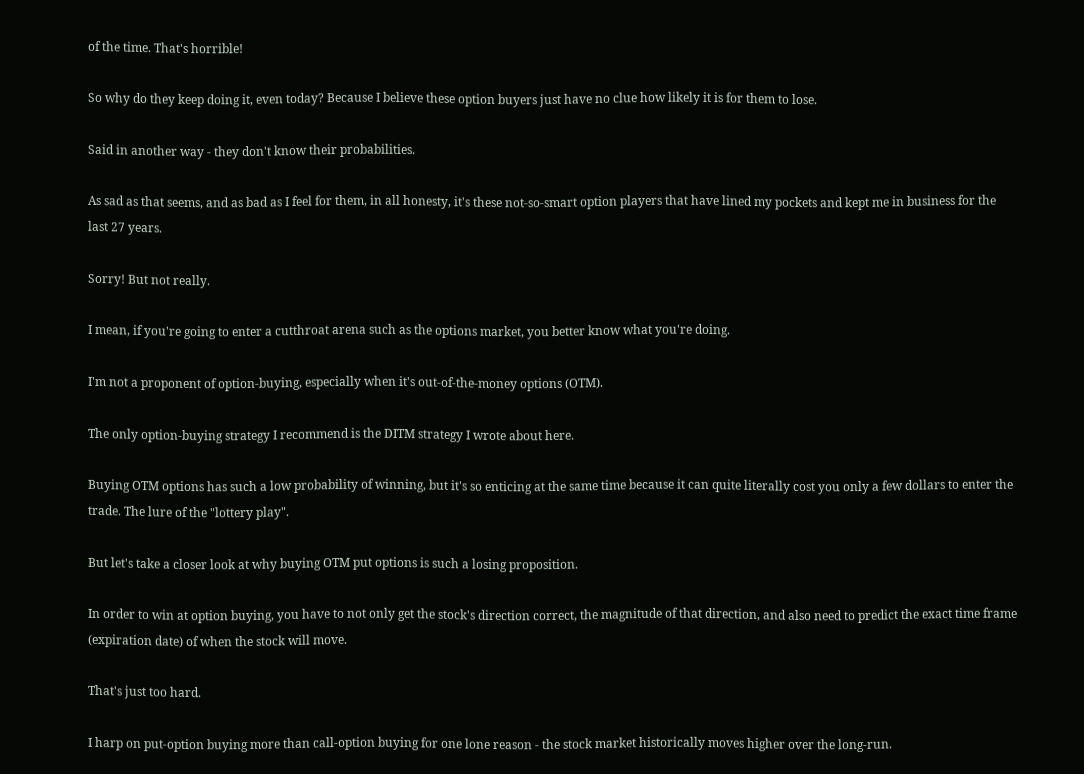of the time. That's horrible!

So why do they keep doing it, even today? Because I believe these option buyers just have no clue how likely it is for them to lose.

Said in another way - they don't know their probabilities.

As sad as that seems, and as bad as I feel for them, in all honesty, it's these not-so-smart option players that have lined my pockets and kept me in business for the last 27 years.

Sorry! But not really.

I mean, if you're going to enter a cutthroat arena such as the options market, you better know what you're doing.

I'm not a proponent of option-buying, especially when it's out-of-the-money options (OTM).

The only option-buying strategy I recommend is the DITM strategy I wrote about here.

Buying OTM options has such a low probability of winning, but it's so enticing at the same time because it can quite literally cost you only a few dollars to enter the trade. The lure of the "lottery play".

But let's take a closer look at why buying OTM put options is such a losing proposition.

In order to win at option buying, you have to not only get the stock's direction correct, the magnitude of that direction, and also need to predict the exact time frame (expiration date) of when the stock will move.

That's just too hard.

I harp on put-option buying more than call-option buying for one lone reason - the stock market historically moves higher over the long-run.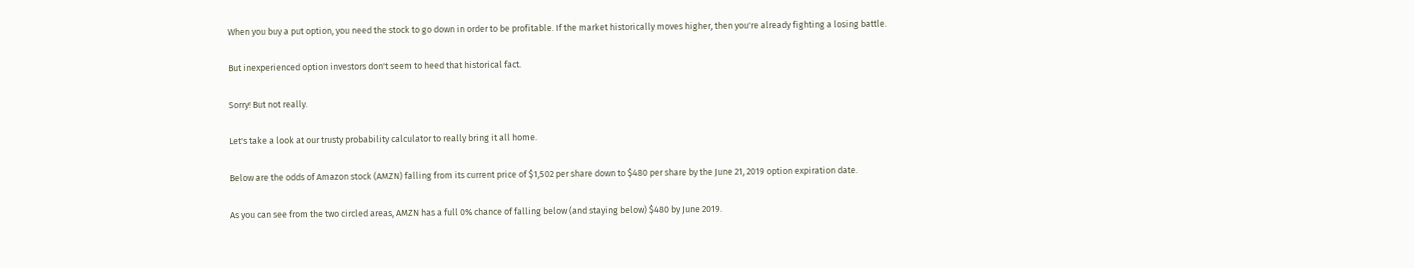When you buy a put option, you need the stock to go down in order to be profitable. If the market historically moves higher, then you're already fighting a losing battle.

But inexperienced option investors don't seem to heed that historical fact.

Sorry! But not really.

Let's take a look at our trusty probability calculator to really bring it all home.

Below are the odds of Amazon stock (AMZN) falling from its current price of $1,502 per share down to $480 per share by the June 21, 2019 option expiration date.

As you can see from the two circled areas, AMZN has a full 0% chance of falling below (and staying below) $480 by June 2019.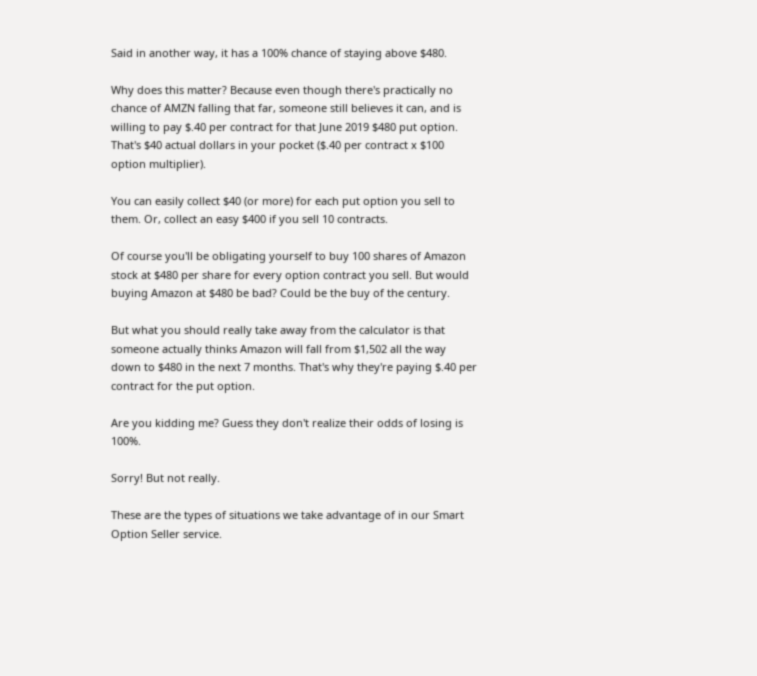Said in another way, it has a 100% chance of staying above $480.

Why does this matter? Because even though there's practically no chance of AMZN falling that far, someone still believes it can, and is willing to pay $.40 per contract for that June 2019 $480 put option. That's $40 actual dollars in your pocket ($.40 per contract x $100 option multiplier).

You can easily collect $40 (or more) for each put option you sell to them. Or, collect an easy $400 if you sell 10 contracts.

Of course you'll be obligating yourself to buy 100 shares of Amazon stock at $480 per share for every option contract you sell. But would buying Amazon at $480 be bad? Could be the buy of the century.

But what you should really take away from the calculator is that someone actually thinks Amazon will fall from $1,502 all the way down to $480 in the next 7 months. That's why they're paying $.40 per contract for the put option.

Are you kidding me? Guess they don't realize their odds of losing is 100%.

Sorry! But not really.

These are the types of situations we take advantage of in our Smart Option Seller service.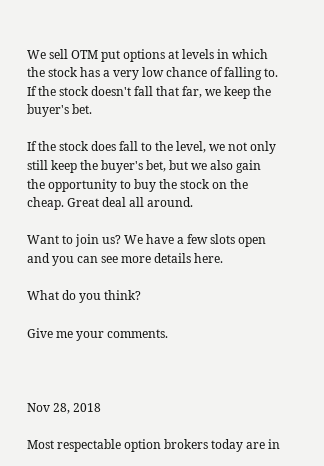We sell OTM put options at levels in which the stock has a very low chance of falling to. If the stock doesn't fall that far, we keep the buyer's bet.

If the stock does fall to the level, we not only still keep the buyer's bet, but we also gain the opportunity to buy the stock on the cheap. Great deal all around.

Want to join us? We have a few slots open and you can see more details here.

What do you think?

Give me your comments.



Nov 28, 2018

Most respectable option brokers today are in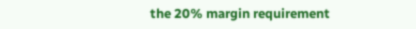the 20% margin requirement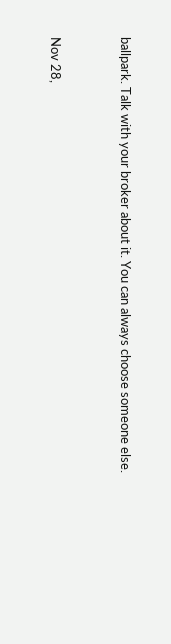ballpark. Talk with your broker about it. You can always choose someone else.


Nov 28,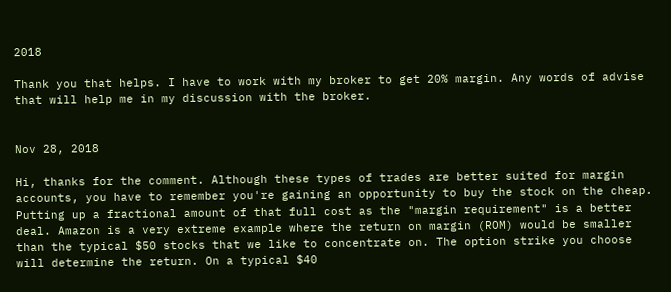2018

Thank you that helps. I have to work with my broker to get 20% margin. Any words of advise that will help me in my discussion with the broker.


Nov 28, 2018

Hi, thanks for the comment. Although these types of trades are better suited for margin accounts, you have to remember you're gaining an opportunity to buy the stock on the cheap. Putting up a fractional amount of that full cost as the "margin requirement" is a better deal. Amazon is a very extreme example where the return on margin (ROM) would be smaller than the typical $50 stocks that we like to concentrate on. The option strike you choose will determine the return. On a typical $40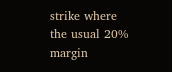strike where the usual 20% margin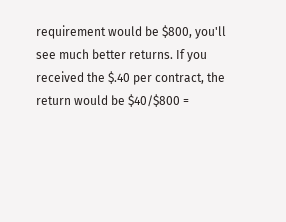requirement would be $800, you'll see much better returns. If you received the $.40 per contract, the return would be $40/$800 =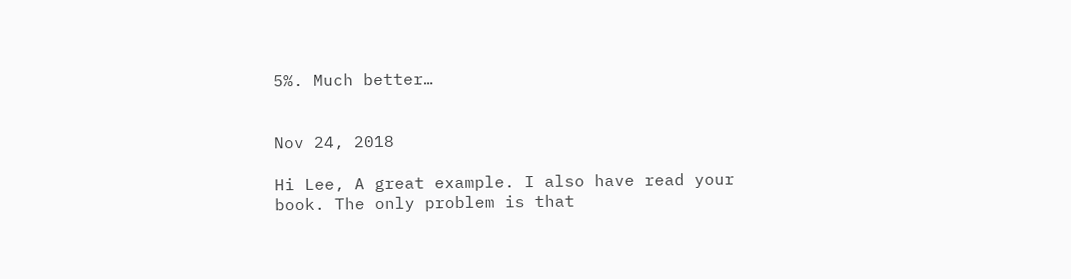5%. Much better…


Nov 24, 2018

Hi Lee, A great example. I also have read your book. The only problem is that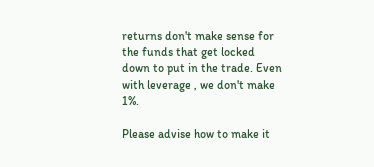returns don't make sense for the funds that get locked down to put in the trade. Even with leverage , we don't make 1%.

Please advise how to make it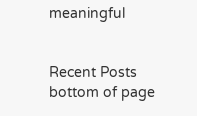meaningful


Recent Posts
bottom of page